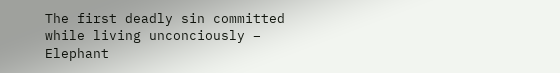The first deadly sin committed while living unconciously – Elephant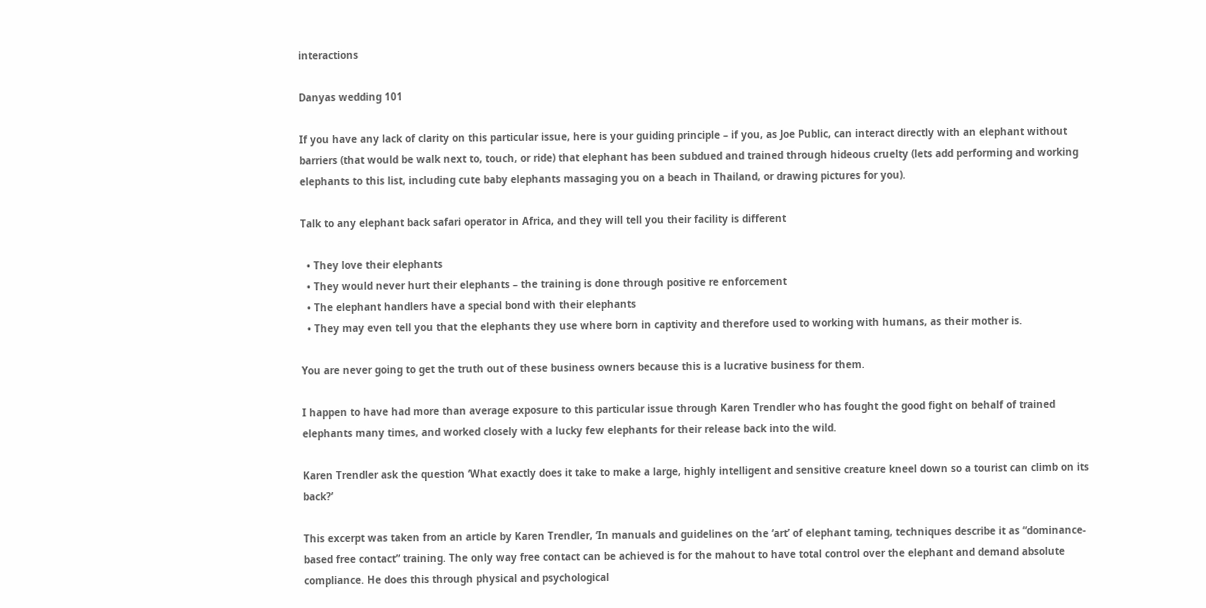interactions

Danyas wedding 101

If you have any lack of clarity on this particular issue, here is your guiding principle – if you, as Joe Public, can interact directly with an elephant without barriers (that would be walk next to, touch, or ride) that elephant has been subdued and trained through hideous cruelty (lets add performing and working elephants to this list, including cute baby elephants massaging you on a beach in Thailand, or drawing pictures for you).

Talk to any elephant back safari operator in Africa, and they will tell you their facility is different

  • They love their elephants
  • They would never hurt their elephants – the training is done through positive re enforcement
  • The elephant handlers have a special bond with their elephants
  • They may even tell you that the elephants they use where born in captivity and therefore used to working with humans, as their mother is.

You are never going to get the truth out of these business owners because this is a lucrative business for them.

I happen to have had more than average exposure to this particular issue through Karen Trendler who has fought the good fight on behalf of trained elephants many times, and worked closely with a lucky few elephants for their release back into the wild.

Karen Trendler ask the question ‘What exactly does it take to make a large, highly intelligent and sensitive creature kneel down so a tourist can climb on its back?’

This excerpt was taken from an article by Karen Trendler, ‘In manuals and guidelines on the ‘art’ of elephant taming, techniques describe it as “dominance-based free contact” training. The only way free contact can be achieved is for the mahout to have total control over the elephant and demand absolute compliance. He does this through physical and psychological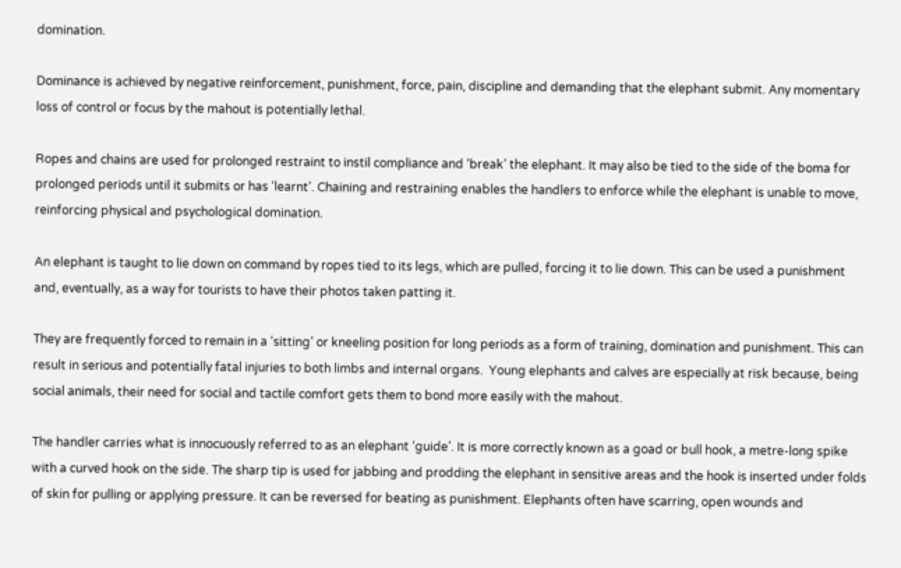domination.

Dominance is achieved by negative reinforcement, punishment, force, pain, discipline and demanding that the elephant submit. Any momentary loss of control or focus by the mahout is potentially lethal.

Ropes and chains are used for prolonged restraint to instil compliance and ‘break’ the elephant. It may also be tied to the side of the boma for prolonged periods until it submits or has ‘learnt’. Chaining and restraining enables the handlers to enforce while the elephant is unable to move, reinforcing physical and psychological domination.

An elephant is taught to lie down on command by ropes tied to its legs, which are pulled, forcing it to lie down. This can be used a punishment and, eventually, as a way for tourists to have their photos taken patting it.

They are frequently forced to remain in a ‘sitting’ or kneeling position for long periods as a form of training, domination and punishment. This can result in serious and potentially fatal injuries to both limbs and internal organs.  Young elephants and calves are especially at risk because, being social animals, their need for social and tactile comfort gets them to bond more easily with the mahout.

The handler carries what is innocuously referred to as an elephant ‘guide’. It is more correctly known as a goad or bull hook, a metre-long spike with a curved hook on the side. The sharp tip is used for jabbing and prodding the elephant in sensitive areas and the hook is inserted under folds of skin for pulling or applying pressure. It can be reversed for beating as punishment. Elephants often have scarring, open wounds and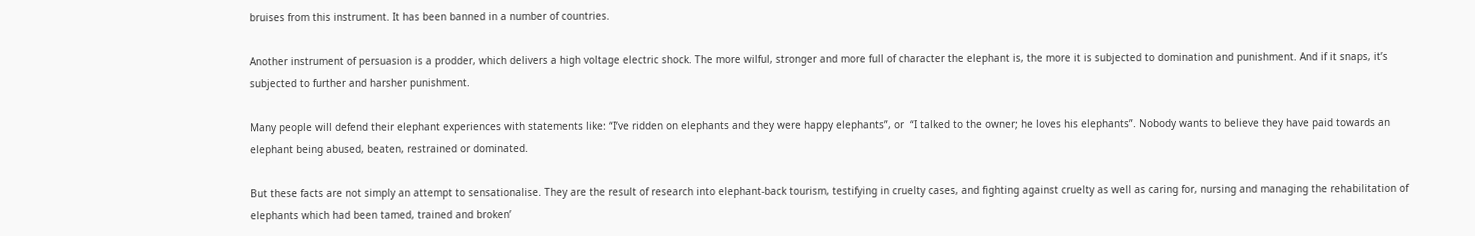bruises from this instrument. It has been banned in a number of countries.

Another instrument of persuasion is a prodder, which delivers a high voltage electric shock. The more wilful, stronger and more full of character the elephant is, the more it is subjected to domination and punishment. And if it snaps, it’s subjected to further and harsher punishment.

Many people will defend their elephant experiences with statements like: “I’ve ridden on elephants and they were happy elephants”, or  “I talked to the owner; he loves his elephants”. Nobody wants to believe they have paid towards an elephant being abused, beaten, restrained or dominated.

But these facts are not simply an attempt to sensationalise. They are the result of research into elephant-back tourism, testifying in cruelty cases, and fighting against cruelty as well as caring for, nursing and managing the rehabilitation of elephants which had been tamed, trained and broken’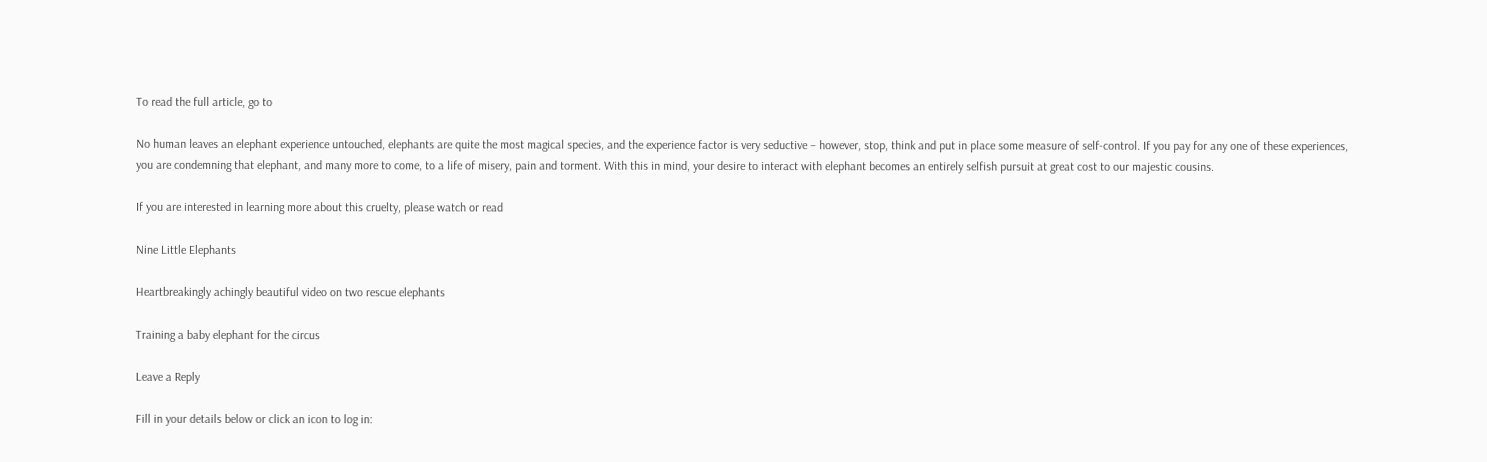To read the full article, go to

No human leaves an elephant experience untouched, elephants are quite the most magical species, and the experience factor is very seductive – however, stop, think and put in place some measure of self-control. If you pay for any one of these experiences, you are condemning that elephant, and many more to come, to a life of misery, pain and torment. With this in mind, your desire to interact with elephant becomes an entirely selfish pursuit at great cost to our majestic cousins.

If you are interested in learning more about this cruelty, please watch or read

Nine Little Elephants

Heartbreakingly achingly beautiful video on two rescue elephants

Training a baby elephant for the circus

Leave a Reply

Fill in your details below or click an icon to log in: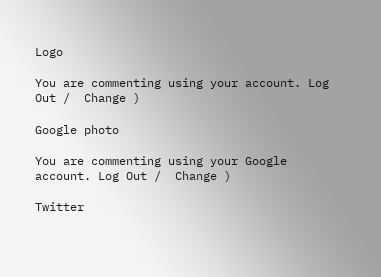Logo

You are commenting using your account. Log Out /  Change )

Google photo

You are commenting using your Google account. Log Out /  Change )

Twitter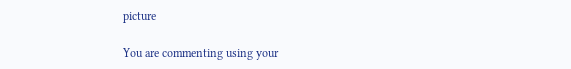picture

You are commenting using your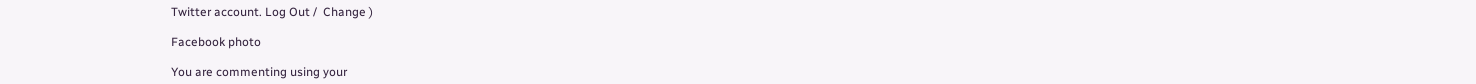Twitter account. Log Out /  Change )

Facebook photo

You are commenting using your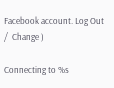Facebook account. Log Out /  Change )

Connecting to %s